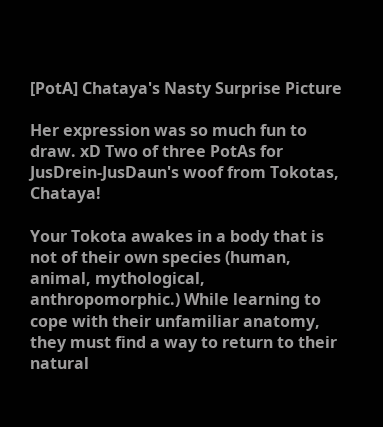[PotA] Chataya's Nasty Surprise Picture

Her expression was so much fun to draw. xD Two of three PotAs for JusDrein-JusDaun's woof from Tokotas, Chataya!

Your Tokota awakes in a body that is not of their own species (human, animal, mythological, anthropomorphic.) While learning to cope with their unfamiliar anatomy, they must find a way to return to their natural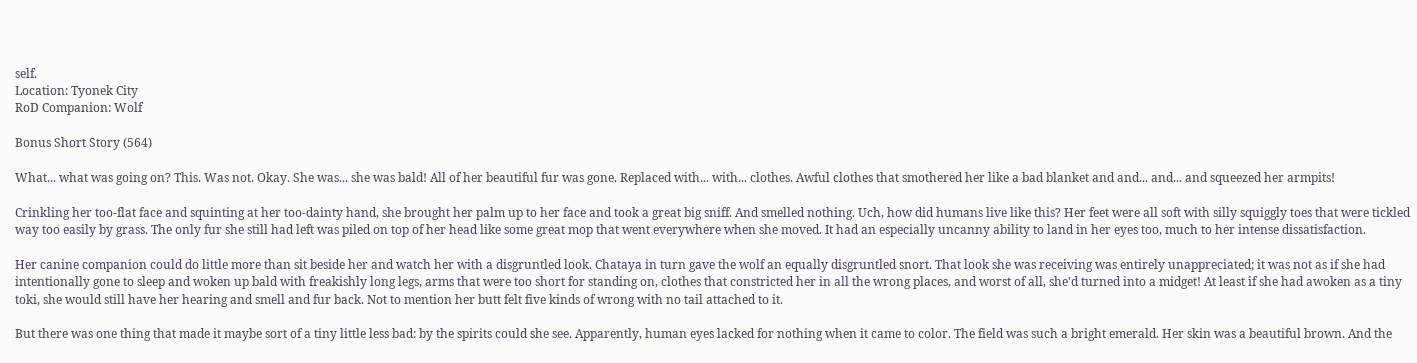self.
Location: Tyonek City
RoD Companion: Wolf

Bonus Short Story (564)

What... what was going on? This. Was not. Okay. She was... she was bald! All of her beautiful fur was gone. Replaced with... with... clothes. Awful clothes that smothered her like a bad blanket and and... and... and squeezed her armpits!

Crinkling her too-flat face and squinting at her too-dainty hand, she brought her palm up to her face and took a great big sniff. And smelled nothing. Uch, how did humans live like this? Her feet were all soft with silly squiggly toes that were tickled way too easily by grass. The only fur she still had left was piled on top of her head like some great mop that went everywhere when she moved. It had an especially uncanny ability to land in her eyes too, much to her intense dissatisfaction.

Her canine companion could do little more than sit beside her and watch her with a disgruntled look. Chataya in turn gave the wolf an equally disgruntled snort. That look she was receiving was entirely unappreciated; it was not as if she had intentionally gone to sleep and woken up bald with freakishly long legs, arms that were too short for standing on, clothes that constricted her in all the wrong places, and worst of all, she'd turned into a midget! At least if she had awoken as a tiny toki, she would still have her hearing and smell and fur back. Not to mention her butt felt five kinds of wrong with no tail attached to it.

But there was one thing that made it maybe sort of a tiny little less bad: by the spirits could she see. Apparently, human eyes lacked for nothing when it came to color. The field was such a bright emerald. Her skin was a beautiful brown. And the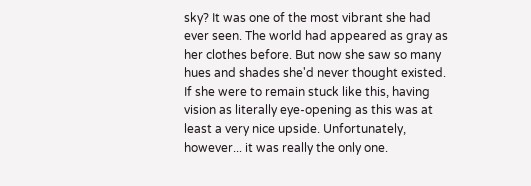sky? It was one of the most vibrant she had ever seen. The world had appeared as gray as her clothes before. But now she saw so many hues and shades she'd never thought existed. If she were to remain stuck like this, having vision as literally eye-opening as this was at least a very nice upside. Unfortunately, however... it was really the only one.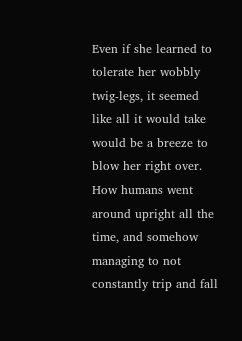Even if she learned to tolerate her wobbly twig-legs, it seemed like all it would take would be a breeze to blow her right over. How humans went around upright all the time, and somehow managing to not constantly trip and fall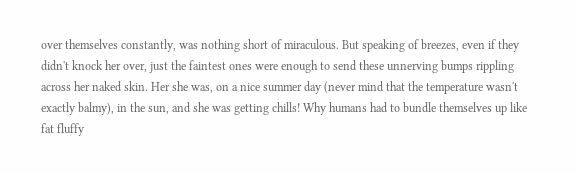over themselves constantly, was nothing short of miraculous. But speaking of breezes, even if they didn't knock her over, just the faintest ones were enough to send these unnerving bumps rippling across her naked skin. Her she was, on a nice summer day (never mind that the temperature wasn't exactly balmy), in the sun, and she was getting chills! Why humans had to bundle themselves up like fat fluffy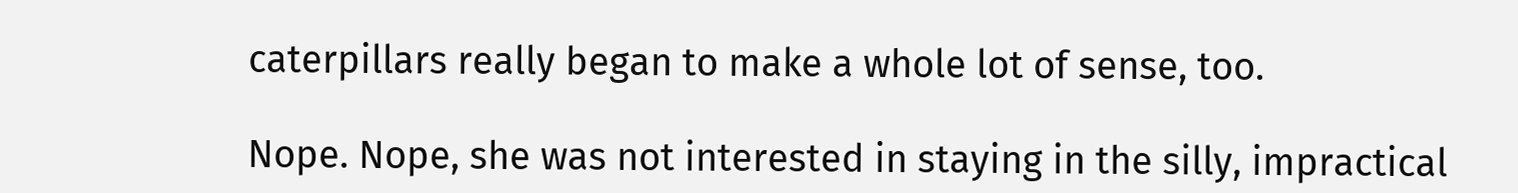caterpillars really began to make a whole lot of sense, too.

Nope. Nope, she was not interested in staying in the silly, impractical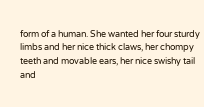form of a human. She wanted her four sturdy limbs and her nice thick claws, her chompy teeth and movable ears, her nice swishy tail and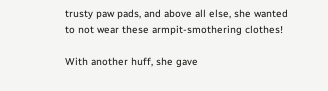trusty paw pads, and above all else, she wanted to not wear these armpit-smothering clothes!

With another huff, she gave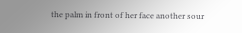the palm in front of her face another sour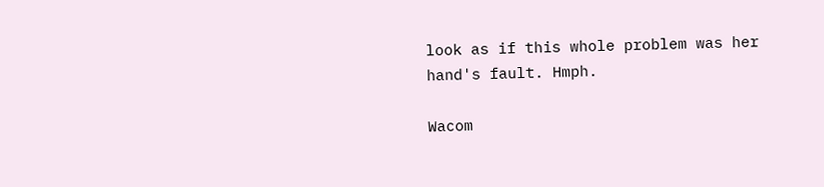look as if this whole problem was her hand's fault. Hmph.

Wacom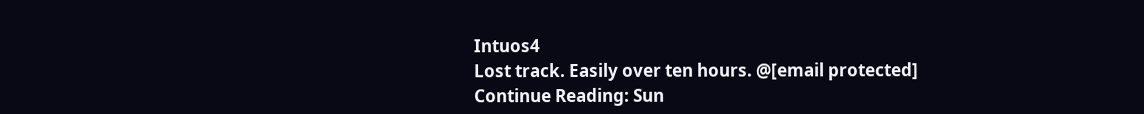Intuos4
Lost track. Easily over ten hours. @[email protected]
Continue Reading: Sun